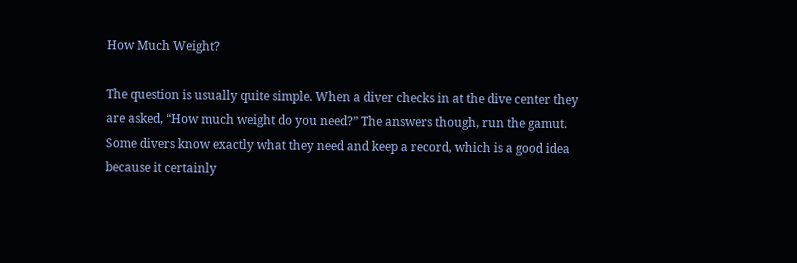How Much Weight?

The question is usually quite simple. When a diver checks in at the dive center they are asked, “How much weight do you need?” The answers though, run the gamut. Some divers know exactly what they need and keep a record, which is a good idea because it certainly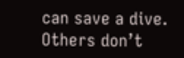can save a dive. Others don’t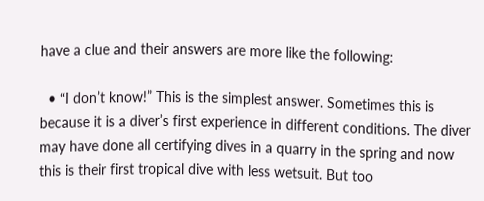have a clue and their answers are more like the following:

  • “I don’t know!” This is the simplest answer. Sometimes this is because it is a diver’s first experience in different conditions. The diver may have done all certifying dives in a quarry in the spring and now this is their first tropical dive with less wetsuit. But too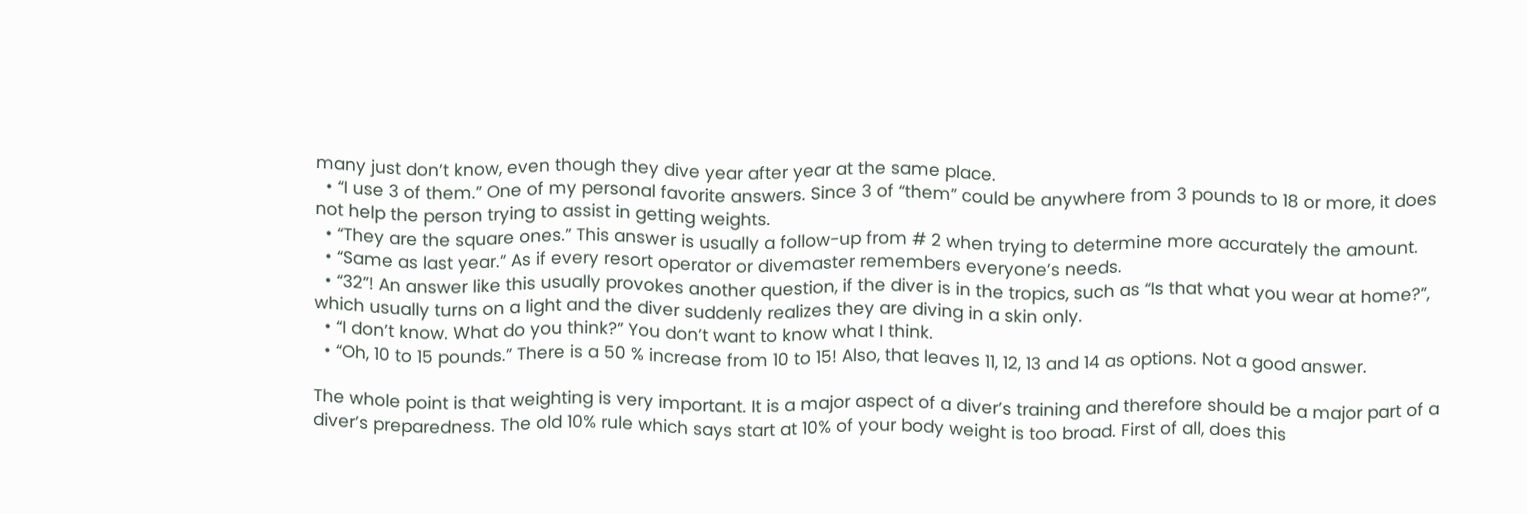many just don’t know, even though they dive year after year at the same place.
  • “I use 3 of them.” One of my personal favorite answers. Since 3 of “them” could be anywhere from 3 pounds to 18 or more, it does not help the person trying to assist in getting weights.
  • “They are the square ones.” This answer is usually a follow-up from # 2 when trying to determine more accurately the amount.
  • “Same as last year.” As if every resort operator or divemaster remembers everyone’s needs.
  • “32”! An answer like this usually provokes another question, if the diver is in the tropics, such as “Is that what you wear at home?”, which usually turns on a light and the diver suddenly realizes they are diving in a skin only.
  • “I don’t know. What do you think?” You don’t want to know what I think.
  • “Oh, 10 to 15 pounds.” There is a 50 % increase from 10 to 15! Also, that leaves 11, 12, 13 and 14 as options. Not a good answer.

The whole point is that weighting is very important. It is a major aspect of a diver’s training and therefore should be a major part of a diver’s preparedness. The old 10% rule which says start at 10% of your body weight is too broad. First of all, does this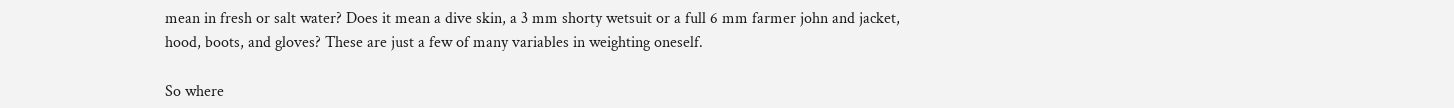mean in fresh or salt water? Does it mean a dive skin, a 3 mm shorty wetsuit or a full 6 mm farmer john and jacket, hood, boots, and gloves? These are just a few of many variables in weighting oneself.

So where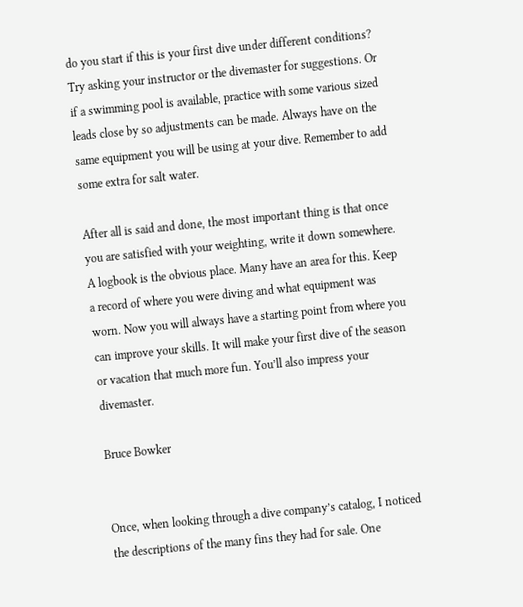do you start if this is your first dive under different conditions? Try asking your instructor or the divemaster for suggestions. Or if a swimming pool is available, practice with some various sized leads close by so adjustments can be made. Always have on the same equipment you will be using at your dive. Remember to add some extra for salt water.

After all is said and done, the most important thing is that once you are satisfied with your weighting, write it down somewhere. A logbook is the obvious place. Many have an area for this. Keep a record of where you were diving and what equipment was worn. Now you will always have a starting point from where you can improve your skills. It will make your first dive of the season or vacation that much more fun. You’ll also impress your divemaster.

Bruce Bowker


Once, when looking through a dive company’s catalog, I noticed the descriptions of the many fins they had for sale. One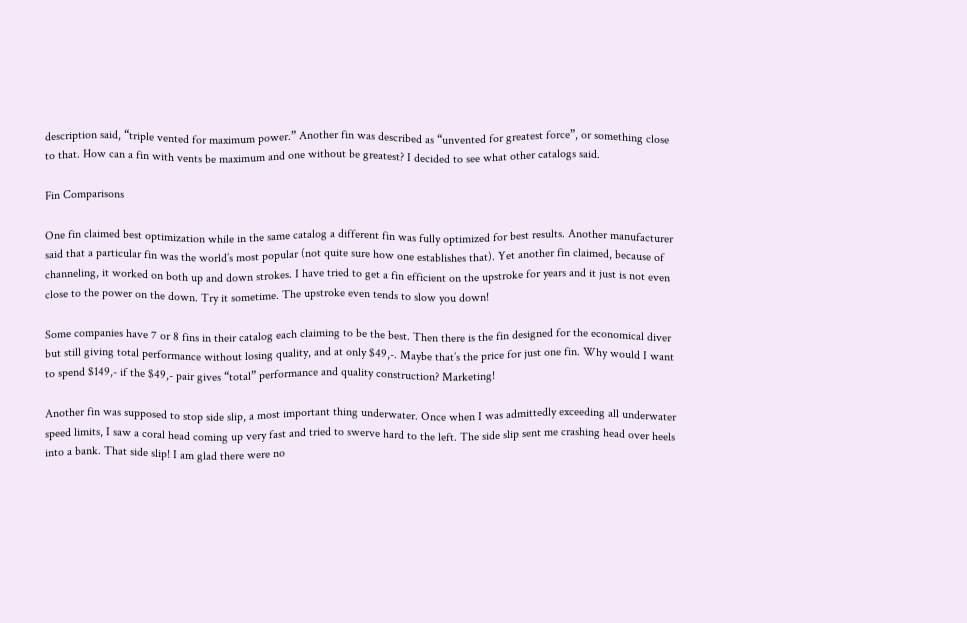description said, “triple vented for maximum power.” Another fin was described as “unvented for greatest force”, or something close to that. How can a fin with vents be maximum and one without be greatest? I decided to see what other catalogs said.

Fin Comparisons

One fin claimed best optimization while in the same catalog a different fin was fully optimized for best results. Another manufacturer said that a particular fin was the world’s most popular (not quite sure how one establishes that). Yet another fin claimed, because of channeling, it worked on both up and down strokes. I have tried to get a fin efficient on the upstroke for years and it just is not even close to the power on the down. Try it sometime. The upstroke even tends to slow you down!

Some companies have 7 or 8 fins in their catalog each claiming to be the best. Then there is the fin designed for the economical diver but still giving total performance without losing quality, and at only $49,-. Maybe that’s the price for just one fin. Why would I want to spend $149,- if the $49,- pair gives “total” performance and quality construction? Marketing!

Another fin was supposed to stop side slip, a most important thing underwater. Once when I was admittedly exceeding all underwater speed limits, I saw a coral head coming up very fast and tried to swerve hard to the left. The side slip sent me crashing head over heels into a bank. That side slip! I am glad there were no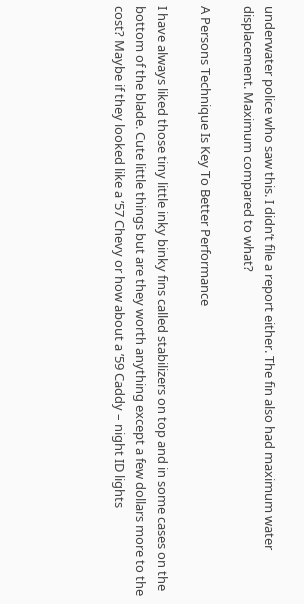underwater police who saw this. I didn’t file a report either. The fin also had maximum water displacement. Maximum compared to what?

A Persons Technique Is Key To Better Performance

I have always liked those tiny little inky binky fins called stabilizers on top and in some cases on the bottom of the blade. Cute little things but are they worth anything except a few dollars more to the cost? Maybe if they looked like a ’57 Chevy or how about a ’59 Caddy – night ID lights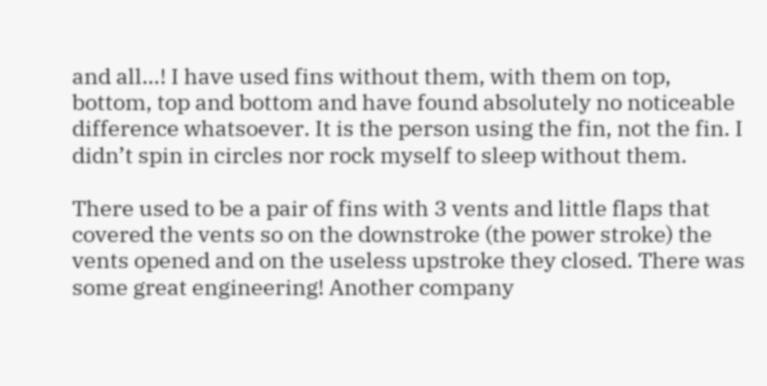and all…! I have used fins without them, with them on top, bottom, top and bottom and have found absolutely no noticeable difference whatsoever. It is the person using the fin, not the fin. I didn’t spin in circles nor rock myself to sleep without them.

There used to be a pair of fins with 3 vents and little flaps that covered the vents so on the downstroke (the power stroke) the vents opened and on the useless upstroke they closed. There was some great engineering! Another company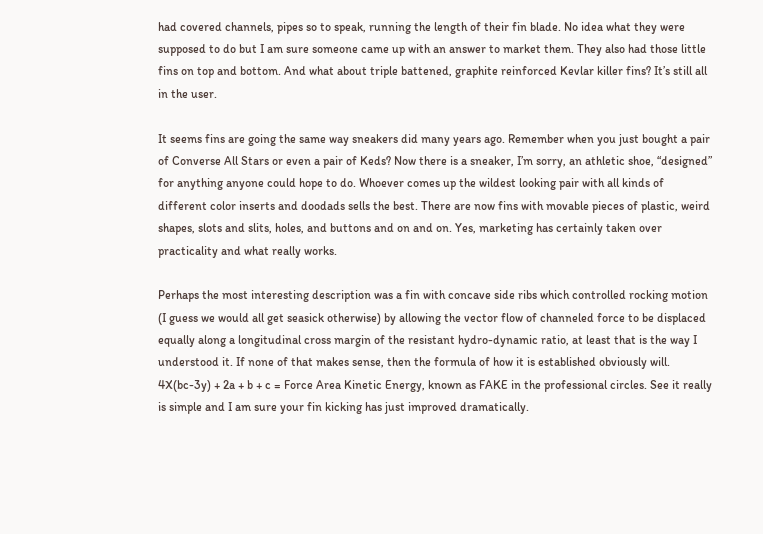had covered channels, pipes so to speak, running the length of their fin blade. No idea what they were supposed to do but I am sure someone came up with an answer to market them. They also had those little fins on top and bottom. And what about triple battened, graphite reinforced Kevlar killer fins? It’s still all in the user.

It seems fins are going the same way sneakers did many years ago. Remember when you just bought a pair of Converse All Stars or even a pair of Keds? Now there is a sneaker, I’m sorry, an athletic shoe, “designed” for anything anyone could hope to do. Whoever comes up the wildest looking pair with all kinds of different color inserts and doodads sells the best. There are now fins with movable pieces of plastic, weird shapes, slots and slits, holes, and buttons and on and on. Yes, marketing has certainly taken over practicality and what really works.

Perhaps the most interesting description was a fin with concave side ribs which controlled rocking motion (I guess we would all get seasick otherwise) by allowing the vector flow of channeled force to be displaced equally along a longitudinal cross margin of the resistant hydro-dynamic ratio, at least that is the way I understood it. If none of that makes sense, then the formula of how it is established obviously will. 4X(bc-3y) + 2a + b + c = Force Area Kinetic Energy, known as FAKE in the professional circles. See it really is simple and I am sure your fin kicking has just improved dramatically.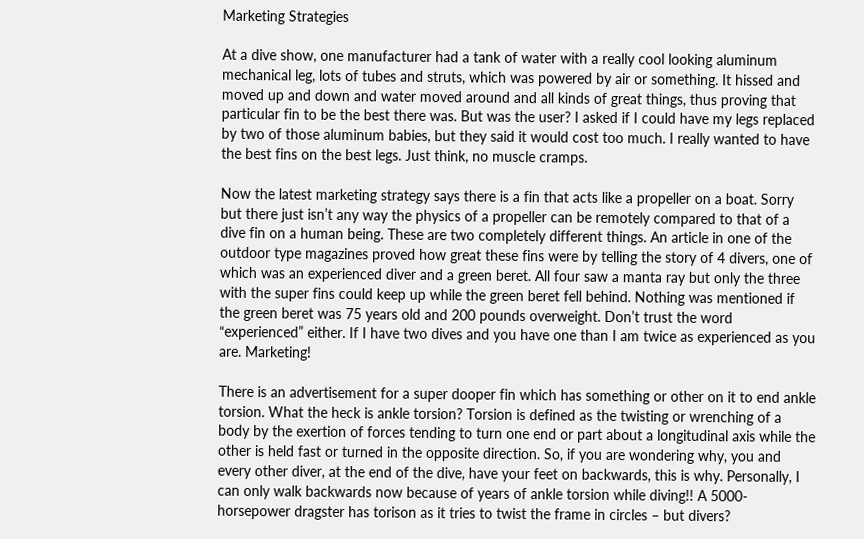Marketing Strategies

At a dive show, one manufacturer had a tank of water with a really cool looking aluminum mechanical leg, lots of tubes and struts, which was powered by air or something. It hissed and moved up and down and water moved around and all kinds of great things, thus proving that particular fin to be the best there was. But was the user? I asked if I could have my legs replaced by two of those aluminum babies, but they said it would cost too much. I really wanted to have the best fins on the best legs. Just think, no muscle cramps.

Now the latest marketing strategy says there is a fin that acts like a propeller on a boat. Sorry but there just isn’t any way the physics of a propeller can be remotely compared to that of a dive fin on a human being. These are two completely different things. An article in one of the outdoor type magazines proved how great these fins were by telling the story of 4 divers, one of which was an experienced diver and a green beret. All four saw a manta ray but only the three with the super fins could keep up while the green beret fell behind. Nothing was mentioned if the green beret was 75 years old and 200 pounds overweight. Don’t trust the word “experienced” either. If I have two dives and you have one than I am twice as experienced as you are. Marketing!

There is an advertisement for a super dooper fin which has something or other on it to end ankle torsion. What the heck is ankle torsion? Torsion is defined as the twisting or wrenching of a body by the exertion of forces tending to turn one end or part about a longitudinal axis while the other is held fast or turned in the opposite direction. So, if you are wondering why, you and every other diver, at the end of the dive, have your feet on backwards, this is why. Personally, I can only walk backwards now because of years of ankle torsion while diving!! A 5000-horsepower dragster has torison as it tries to twist the frame in circles – but divers?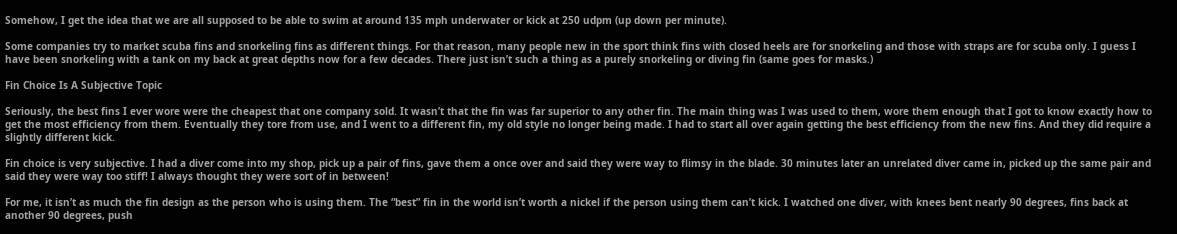Somehow, I get the idea that we are all supposed to be able to swim at around 135 mph underwater or kick at 250 udpm (up down per minute).

Some companies try to market scuba fins and snorkeling fins as different things. For that reason, many people new in the sport think fins with closed heels are for snorkeling and those with straps are for scuba only. I guess I have been snorkeling with a tank on my back at great depths now for a few decades. There just isn’t such a thing as a purely snorkeling or diving fin (same goes for masks.)

Fin Choice Is A Subjective Topic

Seriously, the best fins I ever wore were the cheapest that one company sold. It wasn’t that the fin was far superior to any other fin. The main thing was I was used to them, wore them enough that I got to know exactly how to get the most efficiency from them. Eventually they tore from use, and I went to a different fin, my old style no longer being made. I had to start all over again getting the best efficiency from the new fins. And they did require a slightly different kick.

Fin choice is very subjective. I had a diver come into my shop, pick up a pair of fins, gave them a once over and said they were way to flimsy in the blade. 30 minutes later an unrelated diver came in, picked up the same pair and said they were way too stiff! I always thought they were sort of in between!

For me, it isn’t as much the fin design as the person who is using them. The “best” fin in the world isn’t worth a nickel if the person using them can’t kick. I watched one diver, with knees bent nearly 90 degrees, fins back at another 90 degrees, push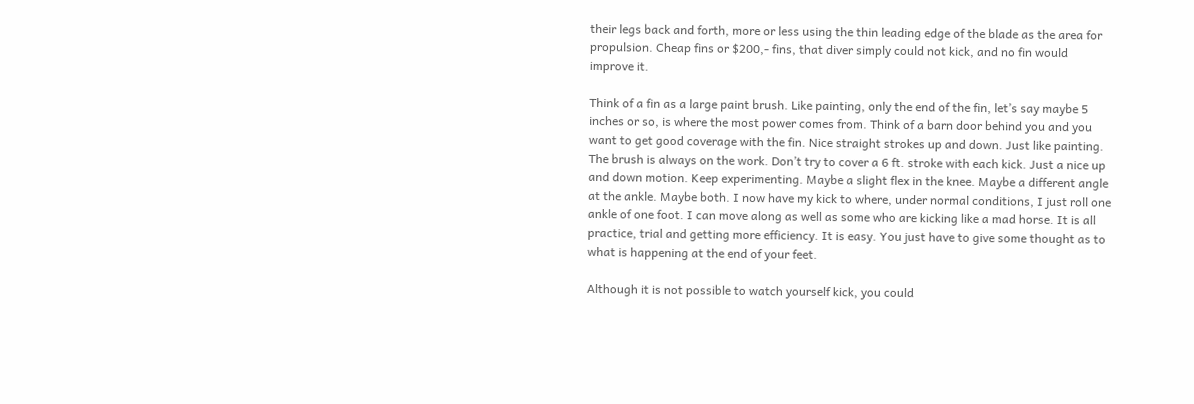their legs back and forth, more or less using the thin leading edge of the blade as the area for propulsion. Cheap fins or $200,- fins, that diver simply could not kick, and no fin would improve it.

Think of a fin as a large paint brush. Like painting, only the end of the fin, let’s say maybe 5 inches or so, is where the most power comes from. Think of a barn door behind you and you want to get good coverage with the fin. Nice straight strokes up and down. Just like painting. The brush is always on the work. Don’t try to cover a 6 ft. stroke with each kick. Just a nice up and down motion. Keep experimenting. Maybe a slight flex in the knee. Maybe a different angle at the ankle. Maybe both. I now have my kick to where, under normal conditions, I just roll one ankle of one foot. I can move along as well as some who are kicking like a mad horse. It is all practice, trial and getting more efficiency. It is easy. You just have to give some thought as to what is happening at the end of your feet.

Although it is not possible to watch yourself kick, you could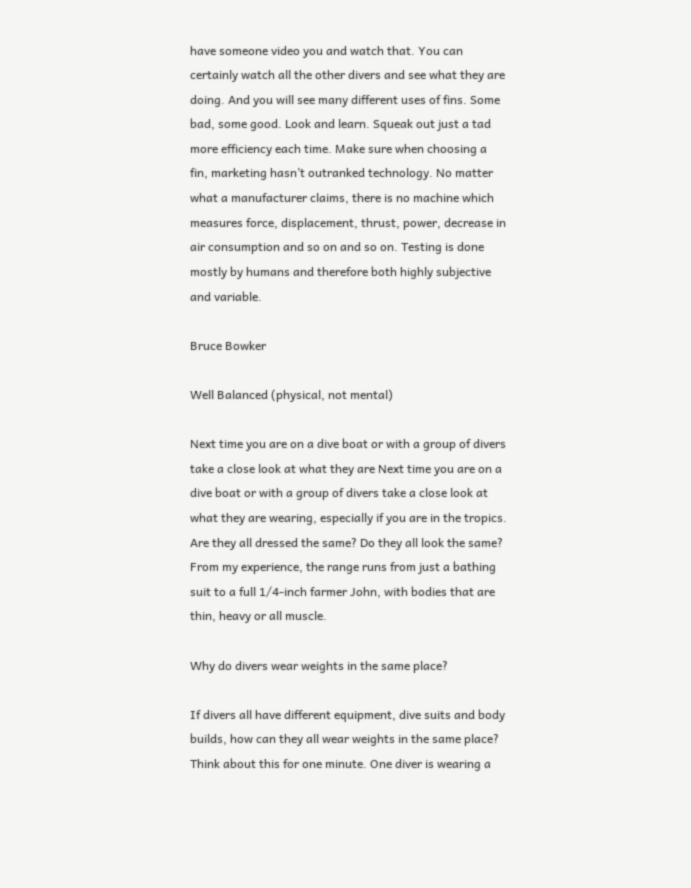have someone video you and watch that. You can certainly watch all the other divers and see what they are doing. And you will see many different uses of fins. Some bad, some good. Look and learn. Squeak out just a tad more efficiency each time. Make sure when choosing a fin, marketing hasn’t outranked technology. No matter what a manufacturer claims, there is no machine which measures force, displacement, thrust, power, decrease in air consumption and so on and so on. Testing is done mostly by humans and therefore both highly subjective and variable.

Bruce Bowker

Well Balanced (physical, not mental)

Next time you are on a dive boat or with a group of divers take a close look at what they are Next time you are on a dive boat or with a group of divers take a close look at what they are wearing, especially if you are in the tropics. Are they all dressed the same? Do they all look the same? From my experience, the range runs from just a bathing suit to a full 1/4-inch farmer John, with bodies that are thin, heavy or all muscle.

Why do divers wear weights in the same place?

If divers all have different equipment, dive suits and body builds, how can they all wear weights in the same place? Think about this for one minute. One diver is wearing a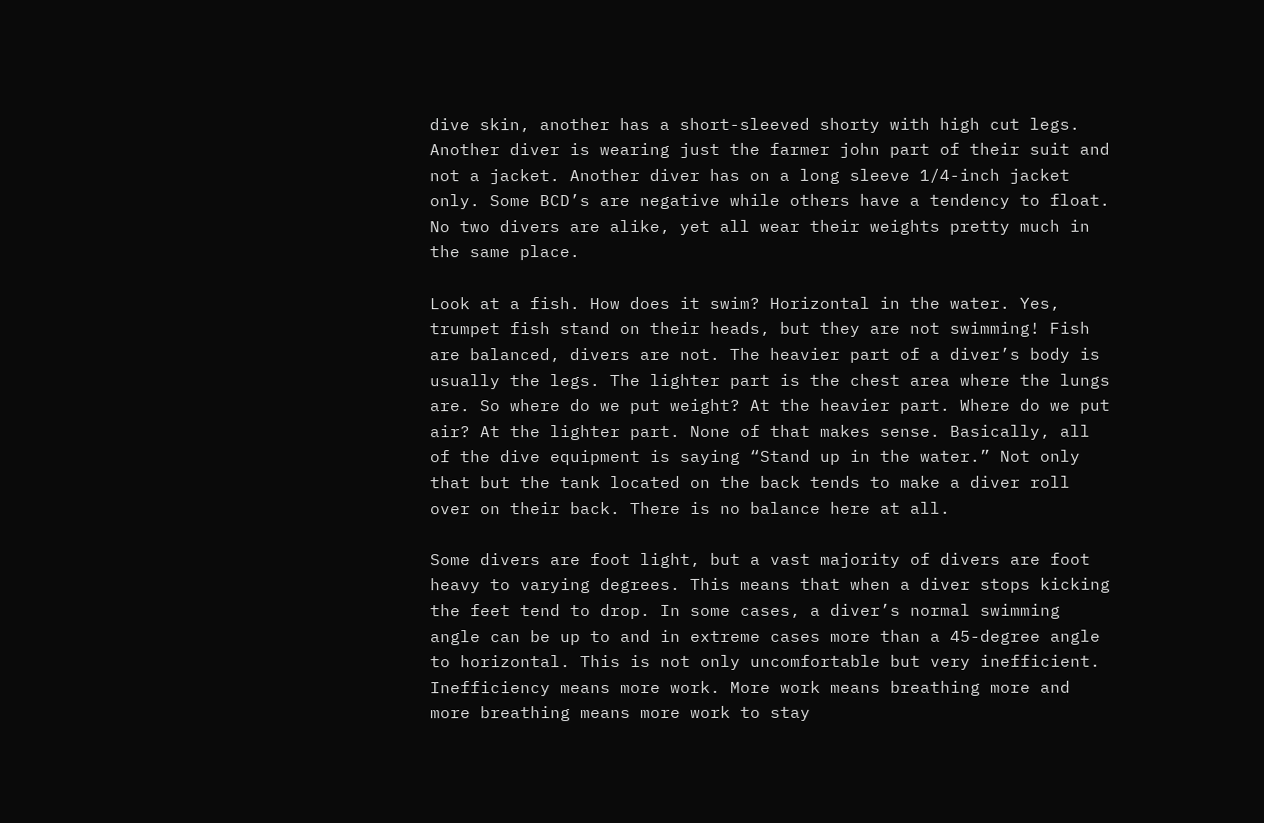dive skin, another has a short-sleeved shorty with high cut legs. Another diver is wearing just the farmer john part of their suit and not a jacket. Another diver has on a long sleeve 1/4-inch jacket only. Some BCD’s are negative while others have a tendency to float. No two divers are alike, yet all wear their weights pretty much in the same place.

Look at a fish. How does it swim? Horizontal in the water. Yes, trumpet fish stand on their heads, but they are not swimming! Fish are balanced, divers are not. The heavier part of a diver’s body is usually the legs. The lighter part is the chest area where the lungs are. So where do we put weight? At the heavier part. Where do we put air? At the lighter part. None of that makes sense. Basically, all of the dive equipment is saying “Stand up in the water.” Not only that but the tank located on the back tends to make a diver roll over on their back. There is no balance here at all.

Some divers are foot light, but a vast majority of divers are foot heavy to varying degrees. This means that when a diver stops kicking the feet tend to drop. In some cases, a diver’s normal swimming angle can be up to and in extreme cases more than a 45-degree angle to horizontal. This is not only uncomfortable but very inefficient. Inefficiency means more work. More work means breathing more and more breathing means more work to stay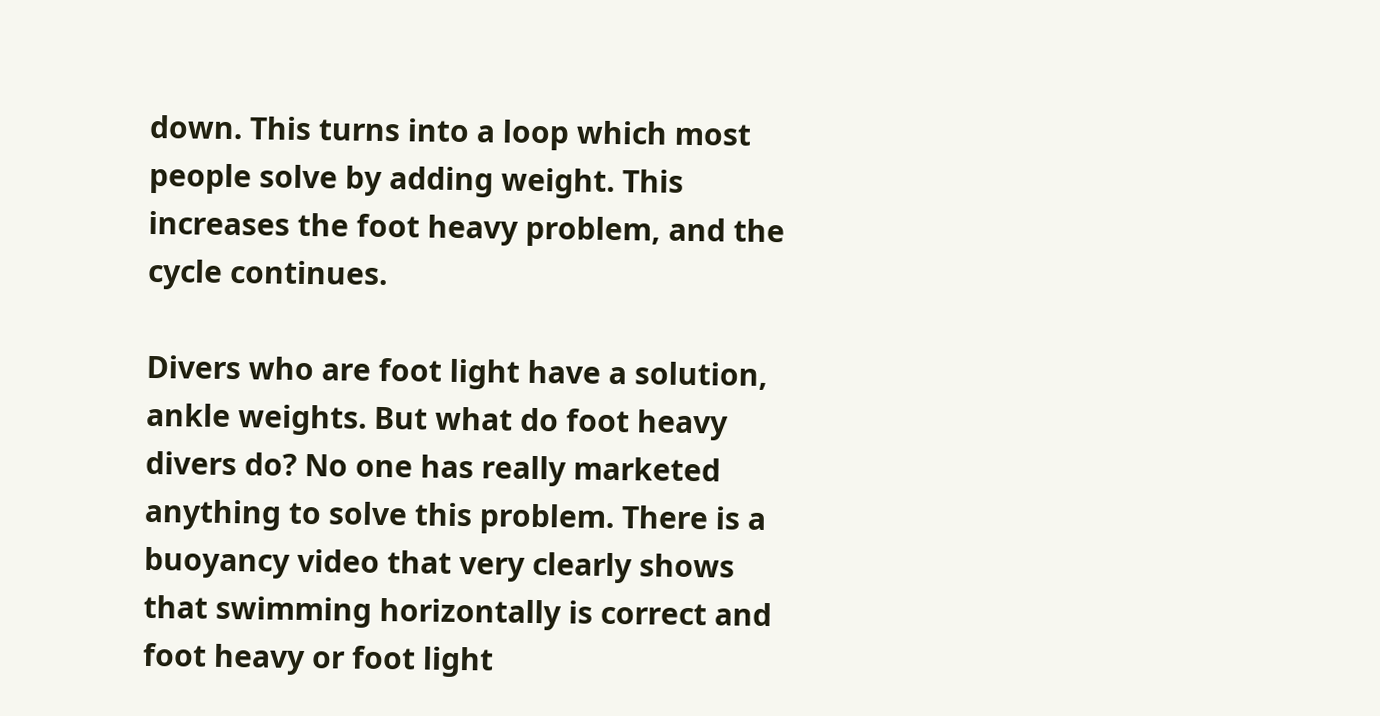down. This turns into a loop which most people solve by adding weight. This increases the foot heavy problem, and the cycle continues.

Divers who are foot light have a solution, ankle weights. But what do foot heavy divers do? No one has really marketed anything to solve this problem. There is a buoyancy video that very clearly shows that swimming horizontally is correct and foot heavy or foot light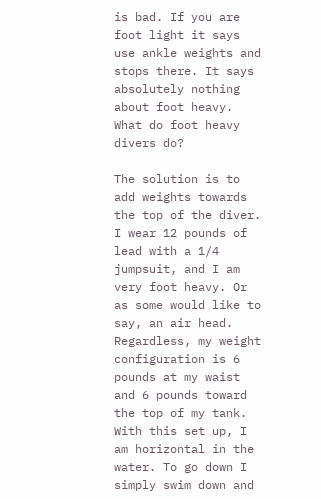is bad. If you are foot light it says use ankle weights and stops there. It says absolutely nothing about foot heavy. What do foot heavy divers do?

The solution is to add weights towards the top of the diver. I wear 12 pounds of lead with a 1/4 jumpsuit, and I am very foot heavy. Or as some would like to say, an air head. Regardless, my weight configuration is 6 pounds at my waist and 6 pounds toward the top of my tank. With this set up, I am horizontal in the water. To go down I simply swim down and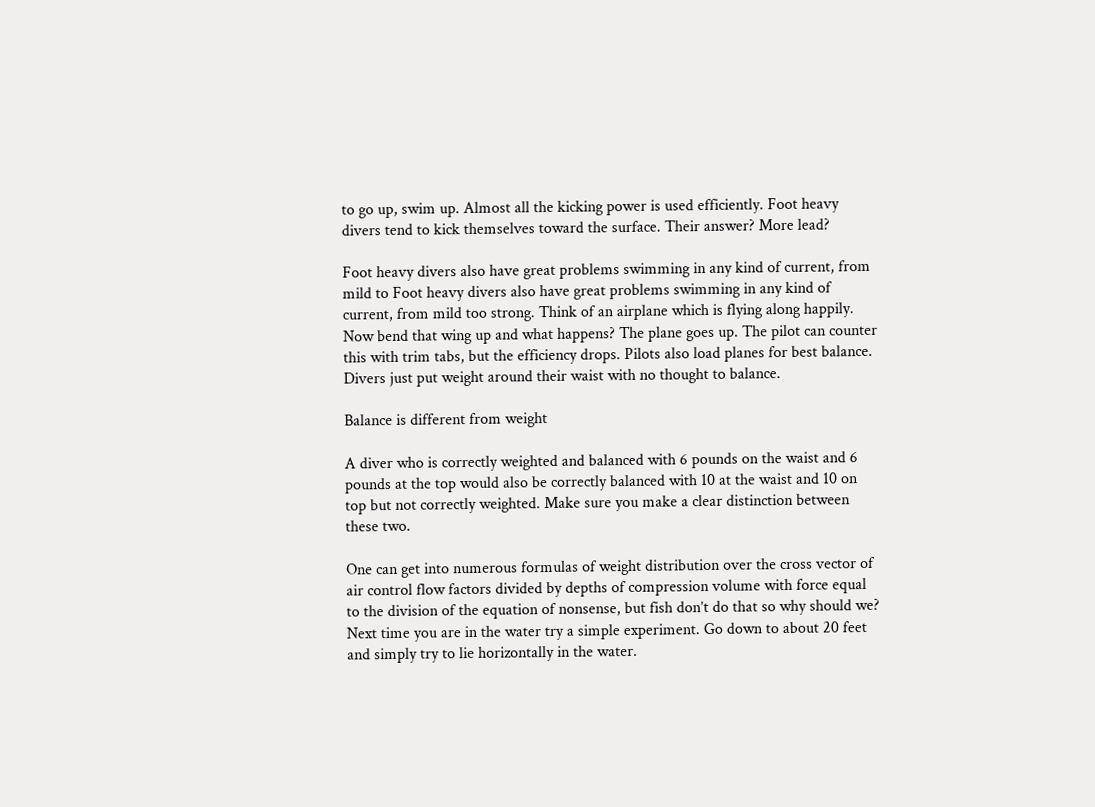to go up, swim up. Almost all the kicking power is used efficiently. Foot heavy divers tend to kick themselves toward the surface. Their answer? More lead?

Foot heavy divers also have great problems swimming in any kind of current, from mild to Foot heavy divers also have great problems swimming in any kind of current, from mild too strong. Think of an airplane which is flying along happily. Now bend that wing up and what happens? The plane goes up. The pilot can counter this with trim tabs, but the efficiency drops. Pilots also load planes for best balance. Divers just put weight around their waist with no thought to balance.

Balance is different from weight

A diver who is correctly weighted and balanced with 6 pounds on the waist and 6 pounds at the top would also be correctly balanced with 10 at the waist and 10 on top but not correctly weighted. Make sure you make a clear distinction between these two.

One can get into numerous formulas of weight distribution over the cross vector of air control flow factors divided by depths of compression volume with force equal to the division of the equation of nonsense, but fish don’t do that so why should we? Next time you are in the water try a simple experiment. Go down to about 20 feet and simply try to lie horizontally in the water.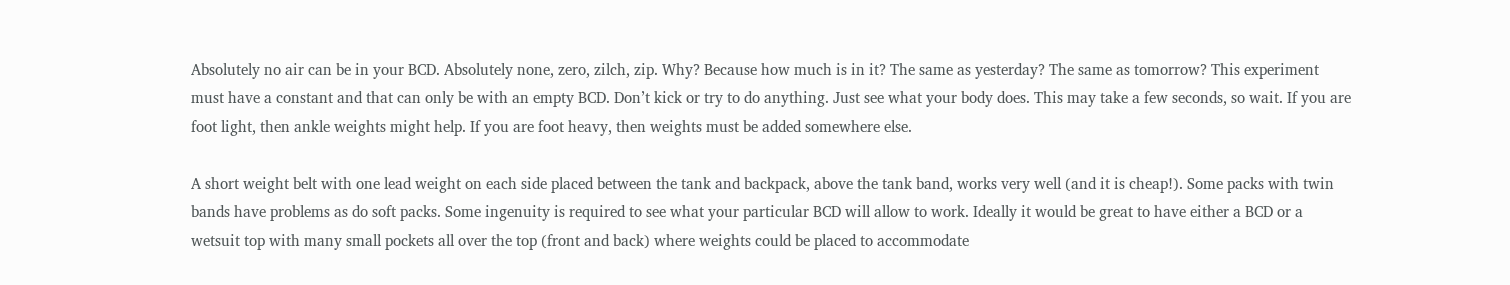Absolutely no air can be in your BCD. Absolutely none, zero, zilch, zip. Why? Because how much is in it? The same as yesterday? The same as tomorrow? This experiment must have a constant and that can only be with an empty BCD. Don’t kick or try to do anything. Just see what your body does. This may take a few seconds, so wait. If you are foot light, then ankle weights might help. If you are foot heavy, then weights must be added somewhere else.

A short weight belt with one lead weight on each side placed between the tank and backpack, above the tank band, works very well (and it is cheap!). Some packs with twin bands have problems as do soft packs. Some ingenuity is required to see what your particular BCD will allow to work. Ideally it would be great to have either a BCD or a wetsuit top with many small pockets all over the top (front and back) where weights could be placed to accommodate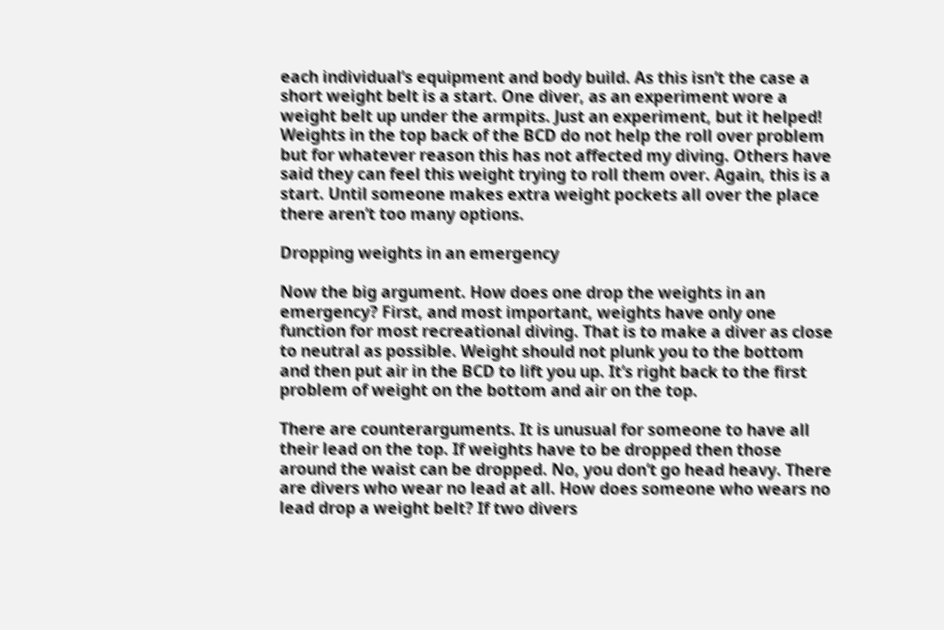each individual’s equipment and body build. As this isn’t the case a short weight belt is a start. One diver, as an experiment wore a weight belt up under the armpits. Just an experiment, but it helped! Weights in the top back of the BCD do not help the roll over problem but for whatever reason this has not affected my diving. Others have said they can feel this weight trying to roll them over. Again, this is a start. Until someone makes extra weight pockets all over the place there aren’t too many options.

Dropping weights in an emergency

Now the big argument. How does one drop the weights in an emergency? First, and most important, weights have only one function for most recreational diving. That is to make a diver as close to neutral as possible. Weight should not plunk you to the bottom and then put air in the BCD to lift you up. It’s right back to the first problem of weight on the bottom and air on the top.

There are counterarguments. It is unusual for someone to have all their lead on the top. If weights have to be dropped then those around the waist can be dropped. No, you don’t go head heavy. There are divers who wear no lead at all. How does someone who wears no lead drop a weight belt? If two divers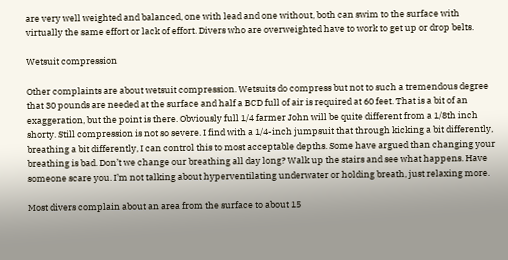are very well weighted and balanced, one with lead and one without, both can swim to the surface with virtually the same effort or lack of effort. Divers who are overweighted have to work to get up or drop belts.

Wetsuit compression

Other complaints are about wetsuit compression. Wetsuits do compress but not to such a tremendous degree that 30 pounds are needed at the surface and half a BCD full of air is required at 60 feet. That is a bit of an exaggeration, but the point is there. Obviously full 1/4 farmer John will be quite different from a 1/8th inch shorty. Still compression is not so severe. I find with a 1/4-inch jumpsuit that through kicking a bit differently, breathing a bit differently, I can control this to most acceptable depths. Some have argued than changing your breathing is bad. Don’t we change our breathing all day long? Walk up the stairs and see what happens. Have someone scare you. I’m not talking about hyperventilating underwater or holding breath, just relaxing more.

Most divers complain about an area from the surface to about 15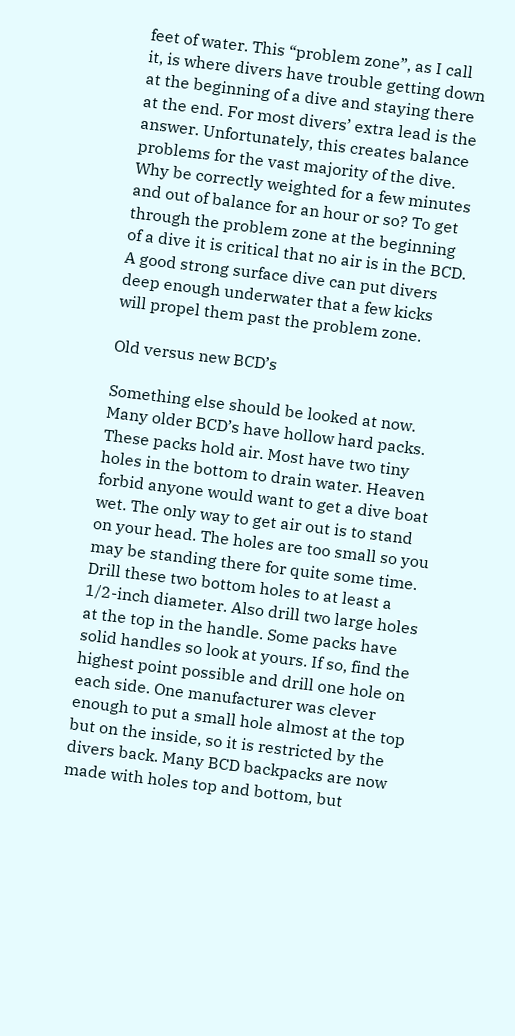feet of water. This “problem zone”, as I call it, is where divers have trouble getting down at the beginning of a dive and staying there at the end. For most divers’ extra lead is the answer. Unfortunately, this creates balance problems for the vast majority of the dive. Why be correctly weighted for a few minutes and out of balance for an hour or so? To get through the problem zone at the beginning of a dive it is critical that no air is in the BCD. A good strong surface dive can put divers deep enough underwater that a few kicks will propel them past the problem zone.

Old versus new BCD’s

Something else should be looked at now. Many older BCD’s have hollow hard packs. These packs hold air. Most have two tiny holes in the bottom to drain water. Heaven forbid anyone would want to get a dive boat wet. The only way to get air out is to stand on your head. The holes are too small so you may be standing there for quite some time. Drill these two bottom holes to at least a 1/2-inch diameter. Also drill two large holes at the top in the handle. Some packs have solid handles so look at yours. If so, find the highest point possible and drill one hole on each side. One manufacturer was clever enough to put a small hole almost at the top but on the inside, so it is restricted by the divers back. Many BCD backpacks are now made with holes top and bottom, but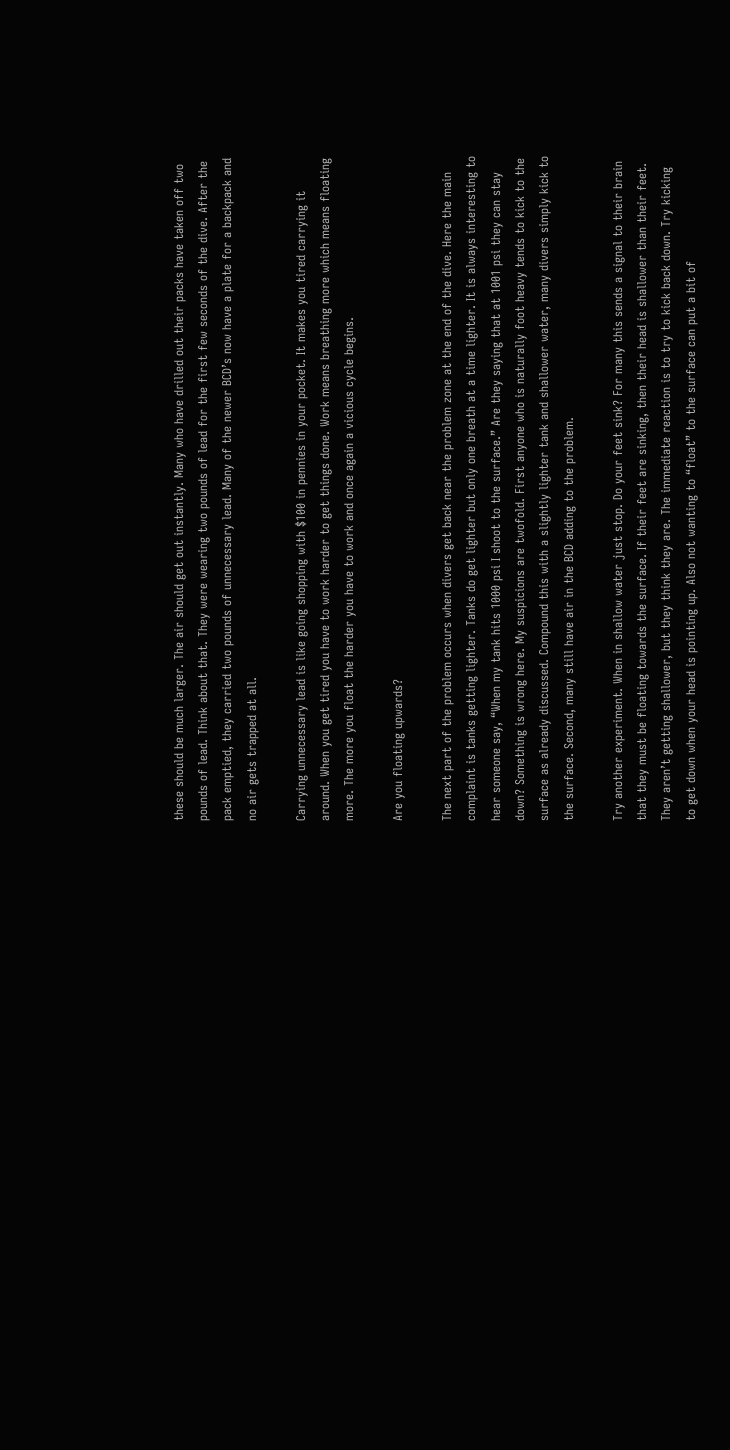these should be much larger. The air should get out instantly. Many who have drilled out their packs have taken off two pounds of lead. Think about that. They were wearing two pounds of lead for the first few seconds of the dive. After the pack emptied, they carried two pounds of unnecessary lead. Many of the newer BCD’s now have a plate for a backpack and no air gets trapped at all.

Carrying unnecessary lead is like going shopping with $100 in pennies in your pocket. It makes you tired carrying it around. When you get tired you have to work harder to get things done. Work means breathing more which means floating more. The more you float the harder you have to work and once again a vicious cycle begins.

Are you floating upwards?

The next part of the problem occurs when divers get back near the problem zone at the end of the dive. Here the main complaint is tanks getting lighter. Tanks do get lighter but only one breath at a time lighter. It is always interesting to hear someone say, “When my tank hits 1000 psi I shoot to the surface.” Are they saying that at 1001 psi they can stay down? Something is wrong here. My suspicions are twofold. First anyone who is naturally foot heavy tends to kick to the surface as already discussed. Compound this with a slightly lighter tank and shallower water, many divers simply kick to the surface. Second, many still have air in the BCD adding to the problem.

Try another experiment. When in shallow water just stop. Do your feet sink? For many this sends a signal to their brain that they must be floating towards the surface. If their feet are sinking, then their head is shallower than their feet. They aren’t getting shallower, but they think they are. The immediate reaction is to try to kick back down. Try kicking to get down when your head is pointing up. Also not wanting to “float” to the surface can put a bit of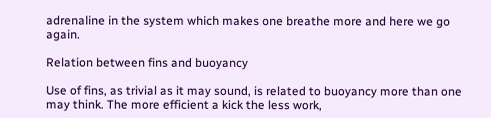adrenaline in the system which makes one breathe more and here we go again.

Relation between fins and buoyancy

Use of fins, as trivial as it may sound, is related to buoyancy more than one may think. The more efficient a kick the less work,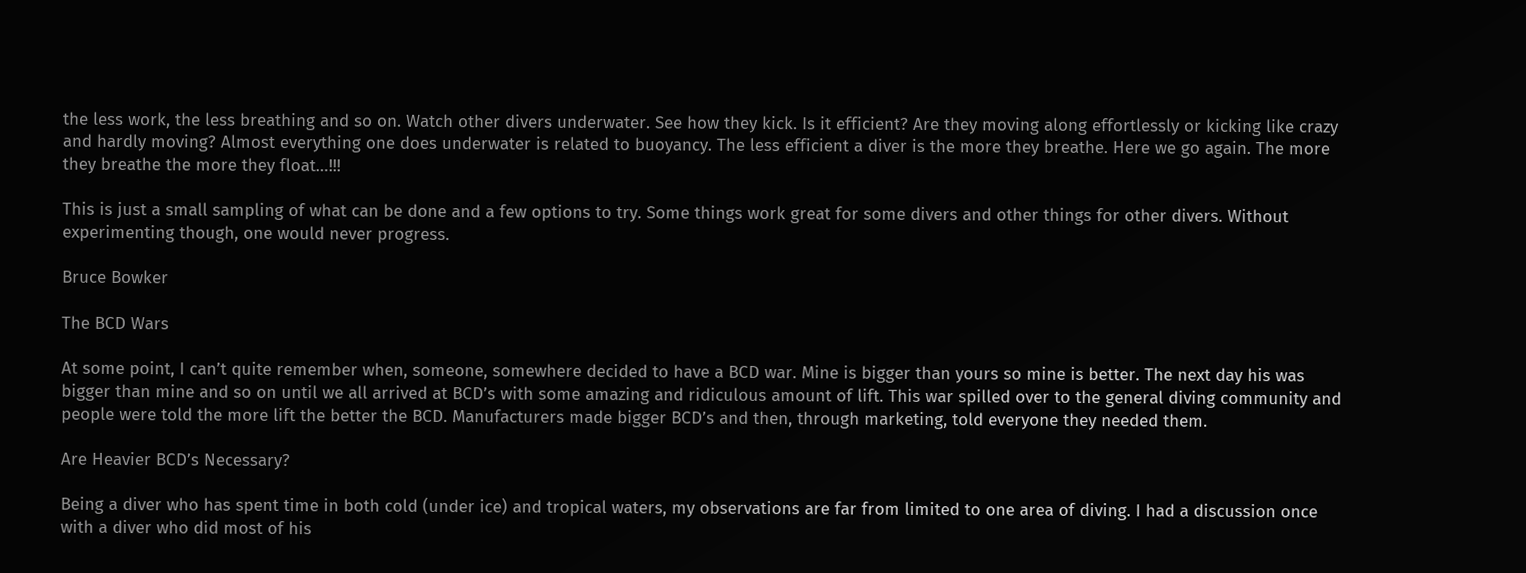the less work, the less breathing and so on. Watch other divers underwater. See how they kick. Is it efficient? Are they moving along effortlessly or kicking like crazy and hardly moving? Almost everything one does underwater is related to buoyancy. The less efficient a diver is the more they breathe. Here we go again. The more they breathe the more they float…!!!

This is just a small sampling of what can be done and a few options to try. Some things work great for some divers and other things for other divers. Without experimenting though, one would never progress.

Bruce Bowker

The BCD Wars

At some point, I can’t quite remember when, someone, somewhere decided to have a BCD war. Mine is bigger than yours so mine is better. The next day his was bigger than mine and so on until we all arrived at BCD’s with some amazing and ridiculous amount of lift. This war spilled over to the general diving community and people were told the more lift the better the BCD. Manufacturers made bigger BCD’s and then, through marketing, told everyone they needed them.

Are Heavier BCD’s Necessary?

Being a diver who has spent time in both cold (under ice) and tropical waters, my observations are far from limited to one area of diving. I had a discussion once with a diver who did most of his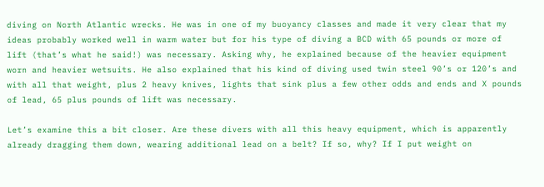diving on North Atlantic wrecks. He was in one of my buoyancy classes and made it very clear that my ideas probably worked well in warm water but for his type of diving a BCD with 65 pounds or more of lift (that’s what he said!) was necessary. Asking why, he explained because of the heavier equipment worn and heavier wetsuits. He also explained that his kind of diving used twin steel 90’s or 120’s and with all that weight, plus 2 heavy knives, lights that sink plus a few other odds and ends and X pounds of lead, 65 plus pounds of lift was necessary.

Let’s examine this a bit closer. Are these divers with all this heavy equipment, which is apparently already dragging them down, wearing additional lead on a belt? If so, why? If I put weight on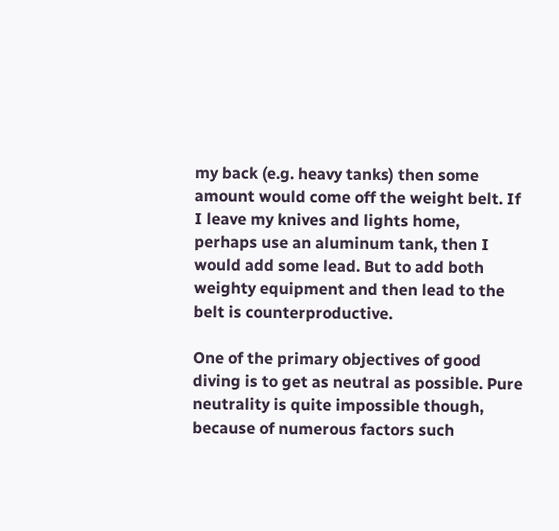my back (e.g. heavy tanks) then some amount would come off the weight belt. If I leave my knives and lights home, perhaps use an aluminum tank, then I would add some lead. But to add both weighty equipment and then lead to the belt is counterproductive.

One of the primary objectives of good diving is to get as neutral as possible. Pure neutrality is quite impossible though, because of numerous factors such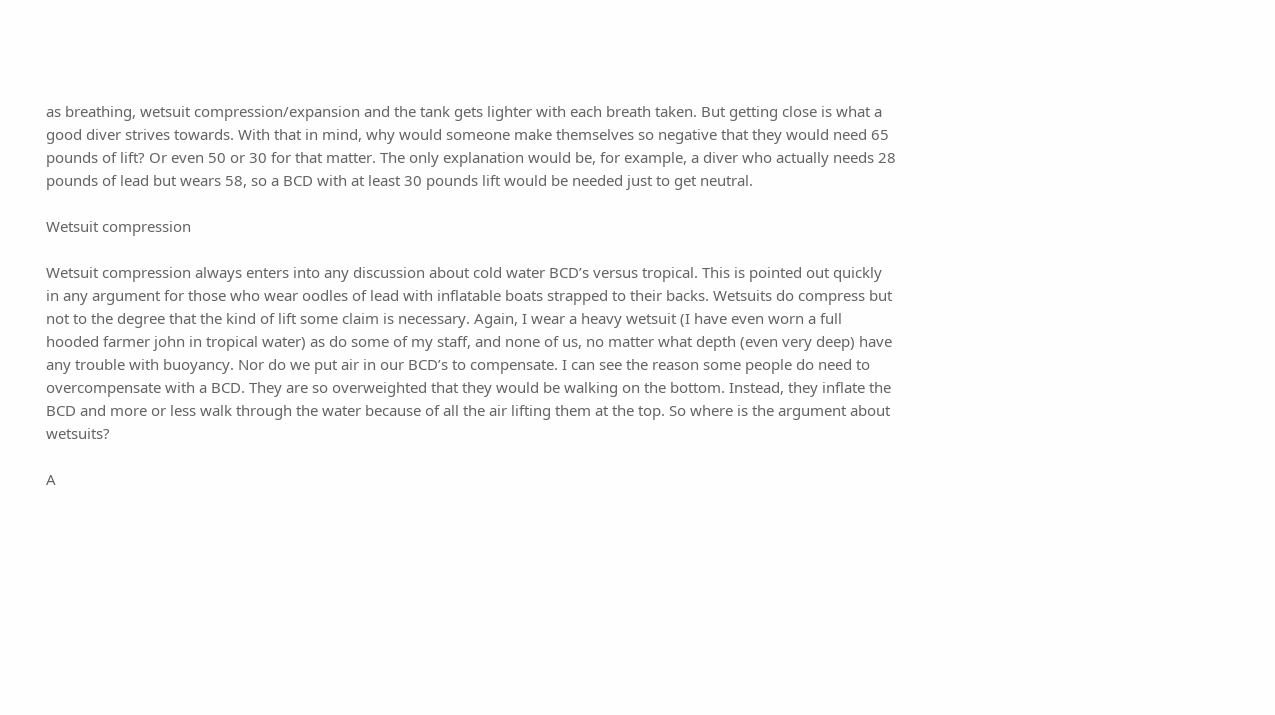as breathing, wetsuit compression/expansion and the tank gets lighter with each breath taken. But getting close is what a good diver strives towards. With that in mind, why would someone make themselves so negative that they would need 65 pounds of lift? Or even 50 or 30 for that matter. The only explanation would be, for example, a diver who actually needs 28 pounds of lead but wears 58, so a BCD with at least 30 pounds lift would be needed just to get neutral.

Wetsuit compression

Wetsuit compression always enters into any discussion about cold water BCD’s versus tropical. This is pointed out quickly in any argument for those who wear oodles of lead with inflatable boats strapped to their backs. Wetsuits do compress but not to the degree that the kind of lift some claim is necessary. Again, I wear a heavy wetsuit (I have even worn a full hooded farmer john in tropical water) as do some of my staff, and none of us, no matter what depth (even very deep) have any trouble with buoyancy. Nor do we put air in our BCD’s to compensate. I can see the reason some people do need to overcompensate with a BCD. They are so overweighted that they would be walking on the bottom. Instead, they inflate the BCD and more or less walk through the water because of all the air lifting them at the top. So where is the argument about wetsuits?

A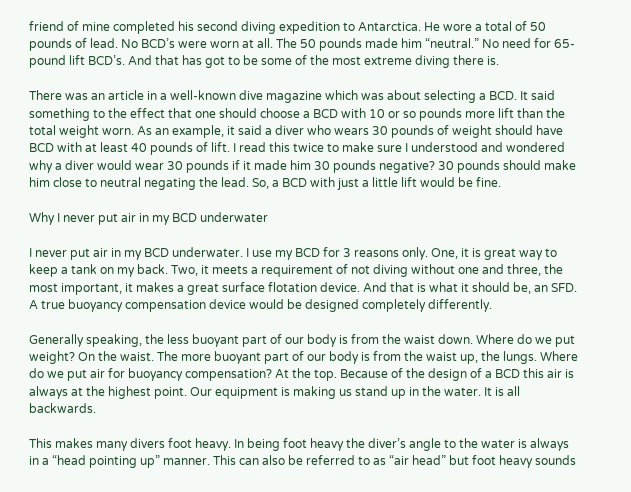friend of mine completed his second diving expedition to Antarctica. He wore a total of 50 pounds of lead. No BCD’s were worn at all. The 50 pounds made him “neutral.” No need for 65-pound lift BCD’s. And that has got to be some of the most extreme diving there is.

There was an article in a well-known dive magazine which was about selecting a BCD. It said something to the effect that one should choose a BCD with 10 or so pounds more lift than the total weight worn. As an example, it said a diver who wears 30 pounds of weight should have BCD with at least 40 pounds of lift. I read this twice to make sure I understood and wondered why a diver would wear 30 pounds if it made him 30 pounds negative? 30 pounds should make him close to neutral negating the lead. So, a BCD with just a little lift would be fine.

Why I never put air in my BCD underwater

I never put air in my BCD underwater. I use my BCD for 3 reasons only. One, it is great way to keep a tank on my back. Two, it meets a requirement of not diving without one and three, the most important, it makes a great surface flotation device. And that is what it should be, an SFD. A true buoyancy compensation device would be designed completely differently.

Generally speaking, the less buoyant part of our body is from the waist down. Where do we put weight? On the waist. The more buoyant part of our body is from the waist up, the lungs. Where do we put air for buoyancy compensation? At the top. Because of the design of a BCD this air is always at the highest point. Our equipment is making us stand up in the water. It is all backwards.

This makes many divers foot heavy. In being foot heavy the diver’s angle to the water is always in a “head pointing up” manner. This can also be referred to as “air head” but foot heavy sounds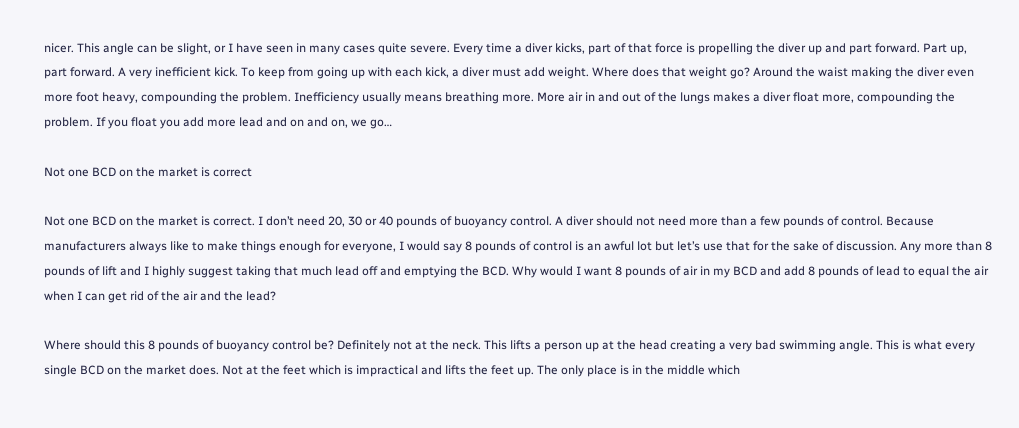nicer. This angle can be slight, or I have seen in many cases quite severe. Every time a diver kicks, part of that force is propelling the diver up and part forward. Part up, part forward. A very inefficient kick. To keep from going up with each kick, a diver must add weight. Where does that weight go? Around the waist making the diver even more foot heavy, compounding the problem. Inefficiency usually means breathing more. More air in and out of the lungs makes a diver float more, compounding the problem. If you float you add more lead and on and on, we go…

Not one BCD on the market is correct

Not one BCD on the market is correct. I don’t need 20, 30 or 40 pounds of buoyancy control. A diver should not need more than a few pounds of control. Because manufacturers always like to make things enough for everyone, I would say 8 pounds of control is an awful lot but let’s use that for the sake of discussion. Any more than 8 pounds of lift and I highly suggest taking that much lead off and emptying the BCD. Why would I want 8 pounds of air in my BCD and add 8 pounds of lead to equal the air when I can get rid of the air and the lead?

Where should this 8 pounds of buoyancy control be? Definitely not at the neck. This lifts a person up at the head creating a very bad swimming angle. This is what every single BCD on the market does. Not at the feet which is impractical and lifts the feet up. The only place is in the middle which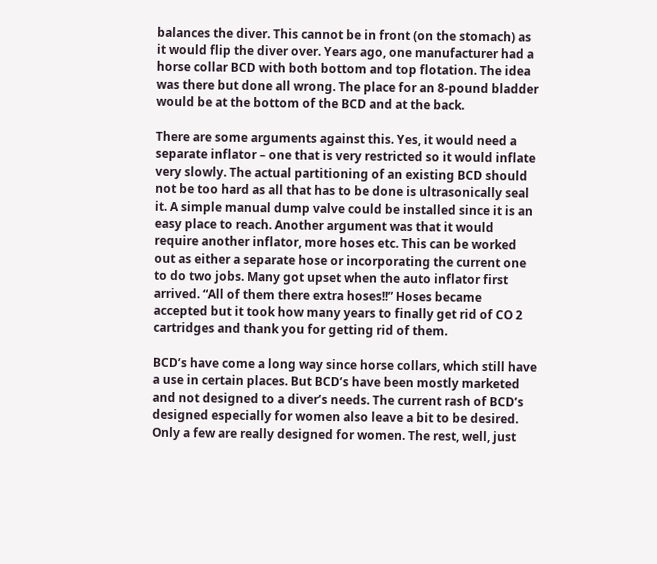balances the diver. This cannot be in front (on the stomach) as it would flip the diver over. Years ago, one manufacturer had a horse collar BCD with both bottom and top flotation. The idea was there but done all wrong. The place for an 8-pound bladder would be at the bottom of the BCD and at the back.

There are some arguments against this. Yes, it would need a separate inflator – one that is very restricted so it would inflate very slowly. The actual partitioning of an existing BCD should not be too hard as all that has to be done is ultrasonically seal it. A simple manual dump valve could be installed since it is an easy place to reach. Another argument was that it would require another inflator, more hoses etc. This can be worked out as either a separate hose or incorporating the current one to do two jobs. Many got upset when the auto inflator first arrived. “All of them there extra hoses!!” Hoses became accepted but it took how many years to finally get rid of CO 2 cartridges and thank you for getting rid of them.

BCD’s have come a long way since horse collars, which still have a use in certain places. But BCD’s have been mostly marketed and not designed to a diver’s needs. The current rash of BCD’s designed especially for women also leave a bit to be desired. Only a few are really designed for women. The rest, well, just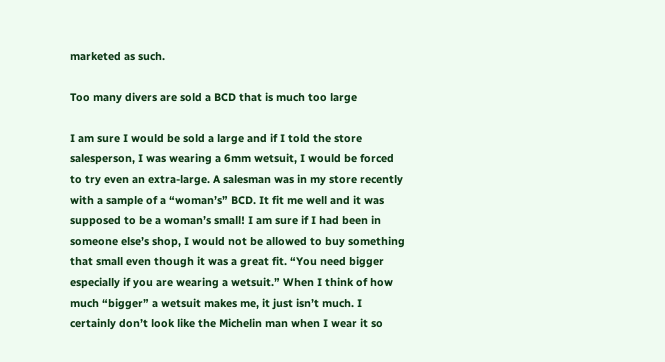marketed as such.

Too many divers are sold a BCD that is much too large

I am sure I would be sold a large and if I told the store salesperson, I was wearing a 6mm wetsuit, I would be forced to try even an extra-large. A salesman was in my store recently with a sample of a “woman’s” BCD. It fit me well and it was supposed to be a woman’s small! I am sure if I had been in someone else’s shop, I would not be allowed to buy something that small even though it was a great fit. “You need bigger especially if you are wearing a wetsuit.” When I think of how much “bigger” a wetsuit makes me, it just isn’t much. I certainly don’t look like the Michelin man when I wear it so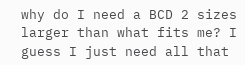why do I need a BCD 2 sizes larger than what fits me? I guess I just need all that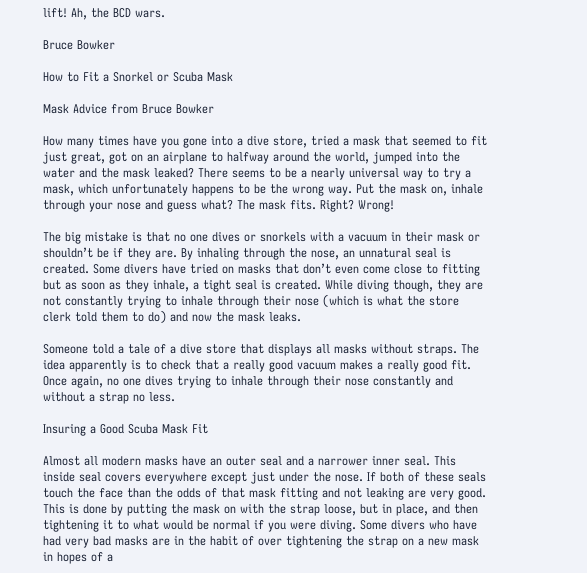lift! Ah, the BCD wars.

Bruce Bowker

How to Fit a Snorkel or Scuba Mask

Mask Advice from Bruce Bowker

How many times have you gone into a dive store, tried a mask that seemed to fit just great, got on an airplane to halfway around the world, jumped into the water and the mask leaked? There seems to be a nearly universal way to try a mask, which unfortunately happens to be the wrong way. Put the mask on, inhale through your nose and guess what? The mask fits. Right? Wrong!

The big mistake is that no one dives or snorkels with a vacuum in their mask or shouldn’t be if they are. By inhaling through the nose, an unnatural seal is created. Some divers have tried on masks that don’t even come close to fitting but as soon as they inhale, a tight seal is created. While diving though, they are not constantly trying to inhale through their nose (which is what the store clerk told them to do) and now the mask leaks.

Someone told a tale of a dive store that displays all masks without straps. The idea apparently is to check that a really good vacuum makes a really good fit. Once again, no one dives trying to inhale through their nose constantly and without a strap no less.

Insuring a Good Scuba Mask Fit

Almost all modern masks have an outer seal and a narrower inner seal. This inside seal covers everywhere except just under the nose. If both of these seals touch the face than the odds of that mask fitting and not leaking are very good. This is done by putting the mask on with the strap loose, but in place, and then tightening it to what would be normal if you were diving. Some divers who have had very bad masks are in the habit of over tightening the strap on a new mask in hopes of a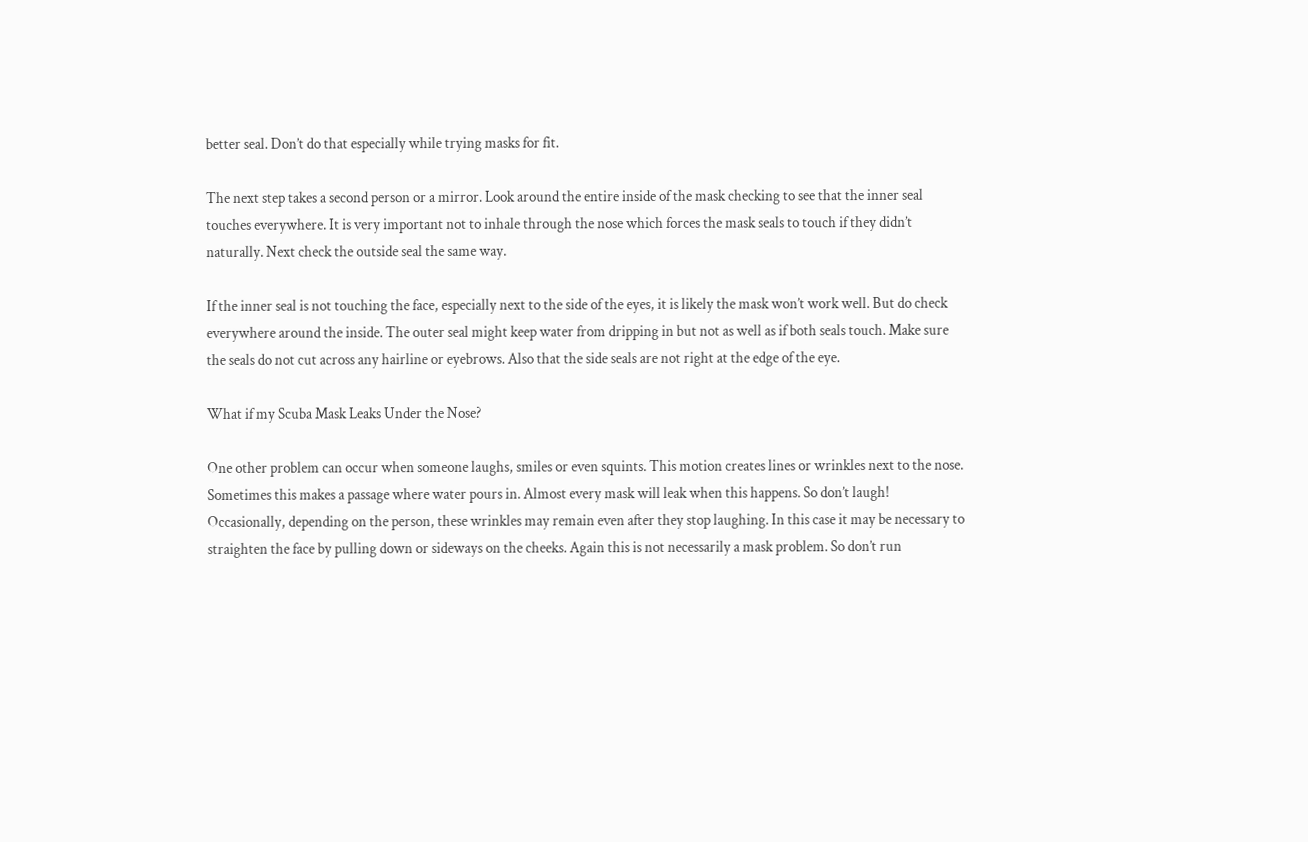better seal. Don’t do that especially while trying masks for fit.

The next step takes a second person or a mirror. Look around the entire inside of the mask checking to see that the inner seal touches everywhere. It is very important not to inhale through the nose which forces the mask seals to touch if they didn’t naturally. Next check the outside seal the same way.

If the inner seal is not touching the face, especially next to the side of the eyes, it is likely the mask won’t work well. But do check everywhere around the inside. The outer seal might keep water from dripping in but not as well as if both seals touch. Make sure the seals do not cut across any hairline or eyebrows. Also that the side seals are not right at the edge of the eye.

What if my Scuba Mask Leaks Under the Nose?

One other problem can occur when someone laughs, smiles or even squints. This motion creates lines or wrinkles next to the nose. Sometimes this makes a passage where water pours in. Almost every mask will leak when this happens. So don’t laugh! Occasionally, depending on the person, these wrinkles may remain even after they stop laughing. In this case it may be necessary to straighten the face by pulling down or sideways on the cheeks. Again this is not necessarily a mask problem. So don’t run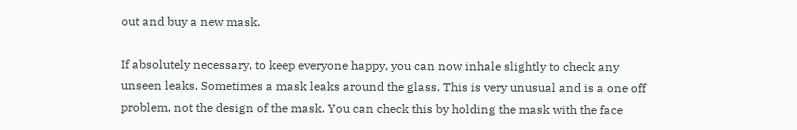out and buy a new mask.

If absolutely necessary, to keep everyone happy, you can now inhale slightly to check any unseen leaks. Sometimes a mask leaks around the glass. This is very unusual and is a one off problem, not the design of the mask. You can check this by holding the mask with the face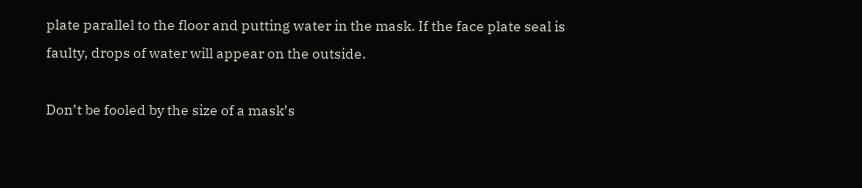plate parallel to the floor and putting water in the mask. If the face plate seal is faulty, drops of water will appear on the outside.

Don’t be fooled by the size of a mask’s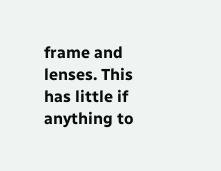frame and lenses. This has little if anything to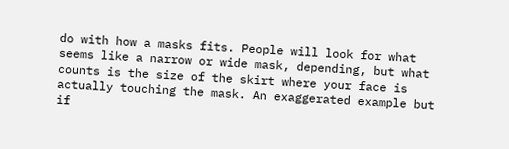do with how a masks fits. People will look for what seems like a narrow or wide mask, depending, but what counts is the size of the skirt where your face is actually touching the mask. An exaggerated example but if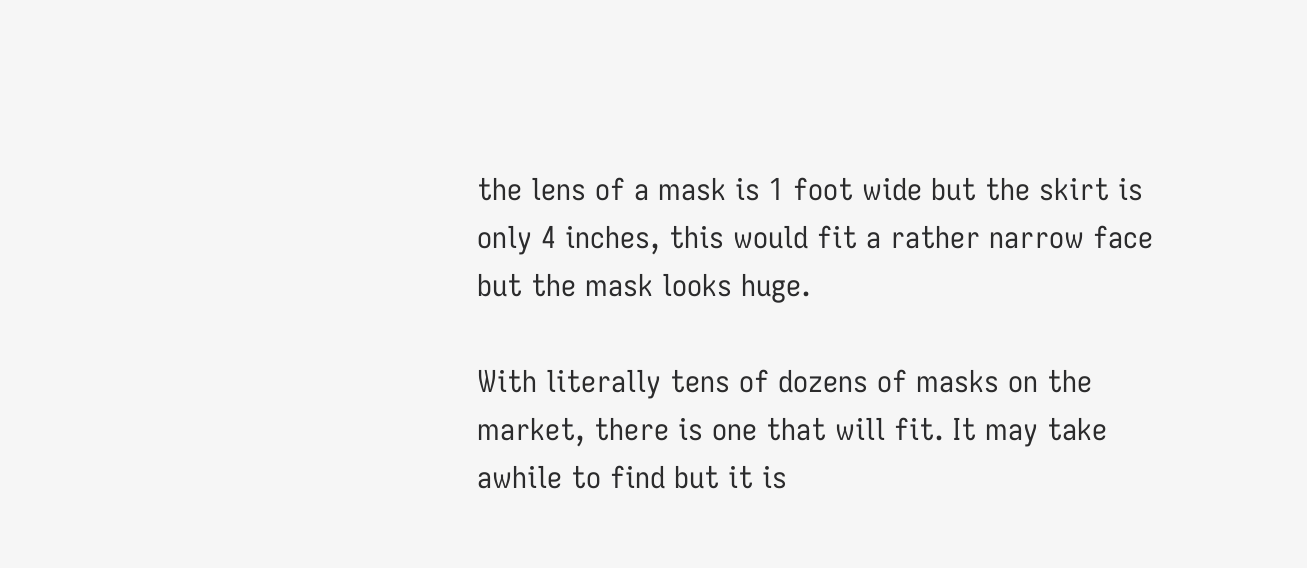the lens of a mask is 1 foot wide but the skirt is only 4 inches, this would fit a rather narrow face but the mask looks huge.

With literally tens of dozens of masks on the market, there is one that will fit. It may take awhile to find but it is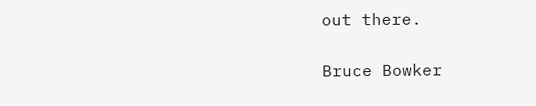out there.

Bruce Bowker